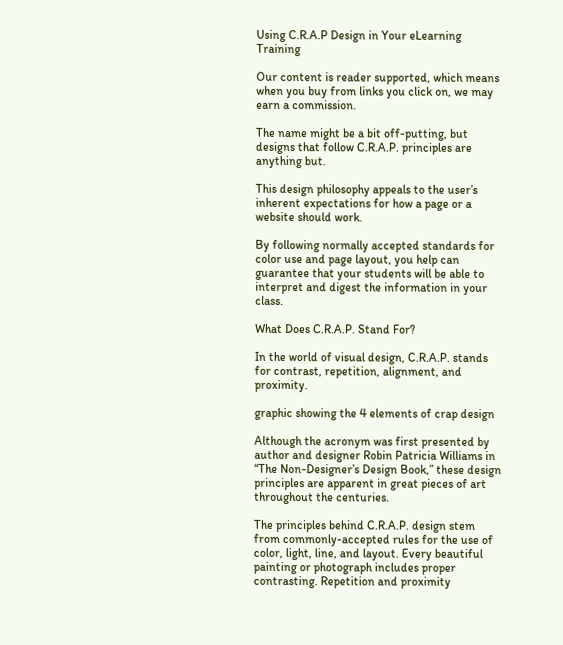Using C.R.A.P Design in Your eLearning Training

Our content is reader supported, which means when you buy from links you click on, we may earn a commission.

The name might be a bit off-putting, but designs that follow C.R.A.P. principles are anything but.

This design philosophy appeals to the user’s inherent expectations for how a page or a website should work.

By following normally accepted standards for color use and page layout, you help can guarantee that your students will be able to interpret and digest the information in your class.

What Does C.R.A.P. Stand For?

In the world of visual design, C.R.A.P. stands for contrast, repetition, alignment, and proximity.

graphic showing the 4 elements of crap design

Although the acronym was first presented by author and designer Robin Patricia Williams in “The Non-Designer’s Design Book,” these design principles are apparent in great pieces of art throughout the centuries.

The principles behind C.R.A.P. design stem from commonly-accepted rules for the use of color, light, line, and layout. Every beautiful painting or photograph includes proper contrasting. Repetition and proximity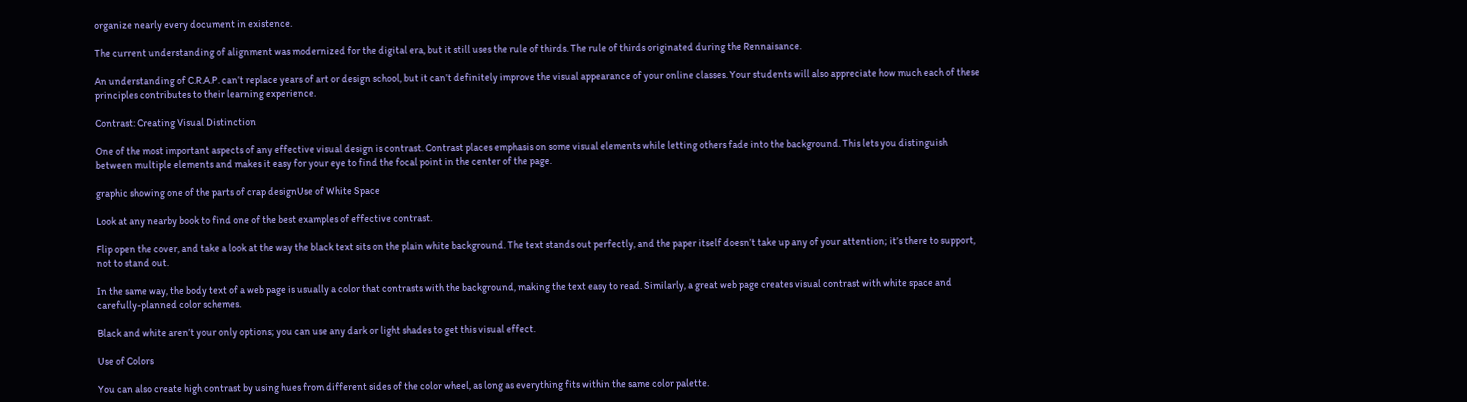organize nearly every document in existence.

The current understanding of alignment was modernized for the digital era, but it still uses the rule of thirds. The rule of thirds originated during the Rennaisance.

An understanding of C.R.A.P. can’t replace years of art or design school, but it can’t definitely improve the visual appearance of your online classes. Your students will also appreciate how much each of these principles contributes to their learning experience.

Contrast: Creating Visual Distinction

One of the most important aspects of any effective visual design is contrast. Contrast places emphasis on some visual elements while letting others fade into the background. This lets you distinguish between multiple elements and makes it easy for your eye to find the focal point in the center of the page.

graphic showing one of the parts of crap designUse of White Space

Look at any nearby book to find one of the best examples of effective contrast.

Flip open the cover, and take a look at the way the black text sits on the plain white background. The text stands out perfectly, and the paper itself doesn’t take up any of your attention; it’s there to support, not to stand out.

In the same way, the body text of a web page is usually a color that contrasts with the background, making the text easy to read. Similarly, a great web page creates visual contrast with white space and carefully-planned color schemes.

Black and white aren’t your only options; you can use any dark or light shades to get this visual effect.

Use of Colors

You can also create high contrast by using hues from different sides of the color wheel, as long as everything fits within the same color palette.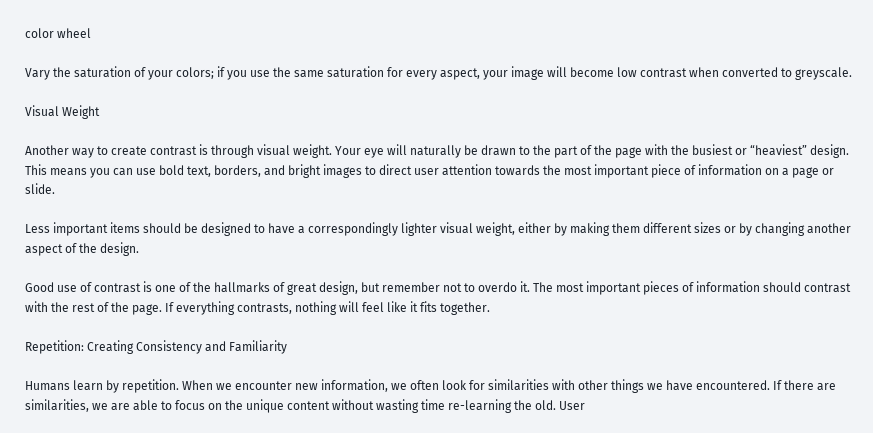color wheel

Vary the saturation of your colors; if you use the same saturation for every aspect, your image will become low contrast when converted to greyscale.

Visual Weight

Another way to create contrast is through visual weight. Your eye will naturally be drawn to the part of the page with the busiest or “heaviest” design. This means you can use bold text, borders, and bright images to direct user attention towards the most important piece of information on a page or slide.

Less important items should be designed to have a correspondingly lighter visual weight, either by making them different sizes or by changing another aspect of the design.

Good use of contrast is one of the hallmarks of great design, but remember not to overdo it. The most important pieces of information should contrast with the rest of the page. If everything contrasts, nothing will feel like it fits together.

Repetition: Creating Consistency and Familiarity

Humans learn by repetition. When we encounter new information, we often look for similarities with other things we have encountered. If there are similarities, we are able to focus on the unique content without wasting time re-learning the old. User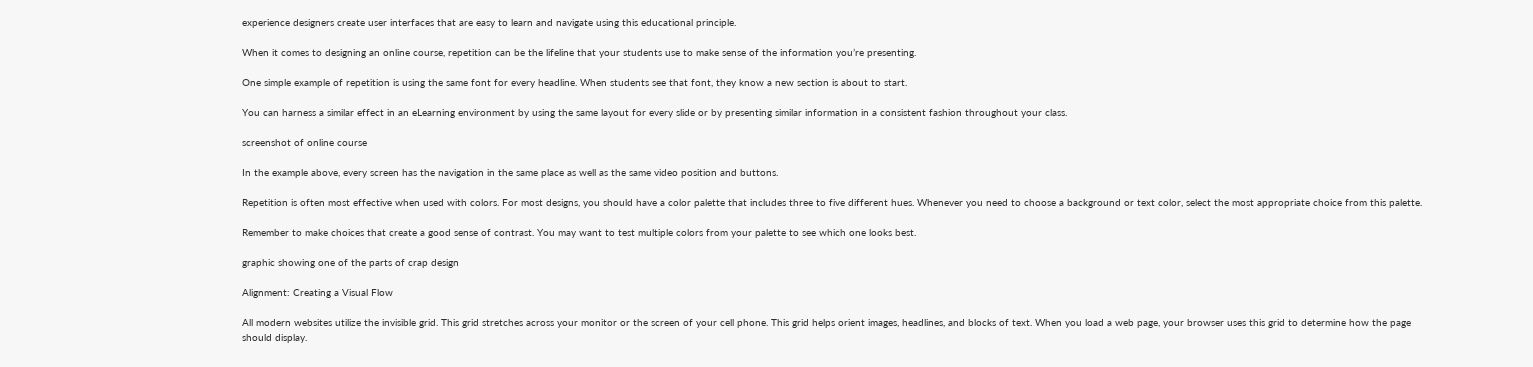experience designers create user interfaces that are easy to learn and navigate using this educational principle.

When it comes to designing an online course, repetition can be the lifeline that your students use to make sense of the information you’re presenting.

One simple example of repetition is using the same font for every headline. When students see that font, they know a new section is about to start.

You can harness a similar effect in an eLearning environment by using the same layout for every slide or by presenting similar information in a consistent fashion throughout your class.

screenshot of online course

In the example above, every screen has the navigation in the same place as well as the same video position and buttons.

Repetition is often most effective when used with colors. For most designs, you should have a color palette that includes three to five different hues. Whenever you need to choose a background or text color, select the most appropriate choice from this palette.

Remember to make choices that create a good sense of contrast. You may want to test multiple colors from your palette to see which one looks best.

graphic showing one of the parts of crap design

Alignment: Creating a Visual Flow

All modern websites utilize the invisible grid. This grid stretches across your monitor or the screen of your cell phone. This grid helps orient images, headlines, and blocks of text. When you load a web page, your browser uses this grid to determine how the page should display.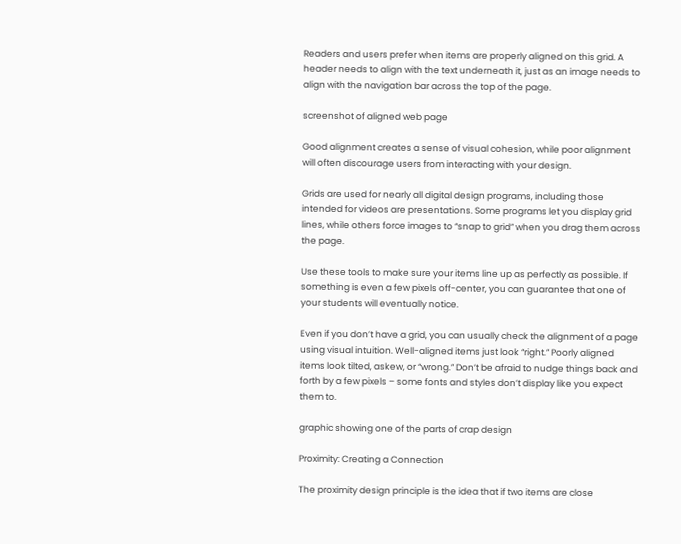Readers and users prefer when items are properly aligned on this grid. A header needs to align with the text underneath it, just as an image needs to align with the navigation bar across the top of the page.

screenshot of aligned web page

Good alignment creates a sense of visual cohesion, while poor alignment will often discourage users from interacting with your design.

Grids are used for nearly all digital design programs, including those intended for videos are presentations. Some programs let you display grid lines, while others force images to “snap to grid” when you drag them across the page.

Use these tools to make sure your items line up as perfectly as possible. If something is even a few pixels off-center, you can guarantee that one of your students will eventually notice.

Even if you don’t have a grid, you can usually check the alignment of a page using visual intuition. Well-aligned items just look “right.” Poorly aligned items look tilted, askew, or “wrong.” Don’t be afraid to nudge things back and forth by a few pixels – some fonts and styles don’t display like you expect them to.

graphic showing one of the parts of crap design

Proximity: Creating a Connection

The proximity design principle is the idea that if two items are close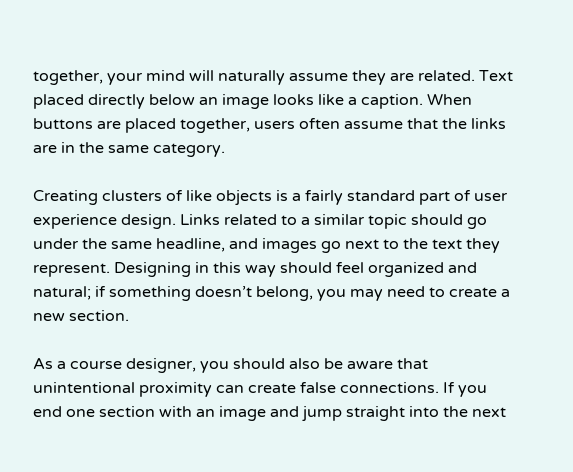together, your mind will naturally assume they are related. Text placed directly below an image looks like a caption. When buttons are placed together, users often assume that the links are in the same category.

Creating clusters of like objects is a fairly standard part of user experience design. Links related to a similar topic should go under the same headline, and images go next to the text they represent. Designing in this way should feel organized and natural; if something doesn’t belong, you may need to create a new section.

As a course designer, you should also be aware that unintentional proximity can create false connections. If you end one section with an image and jump straight into the next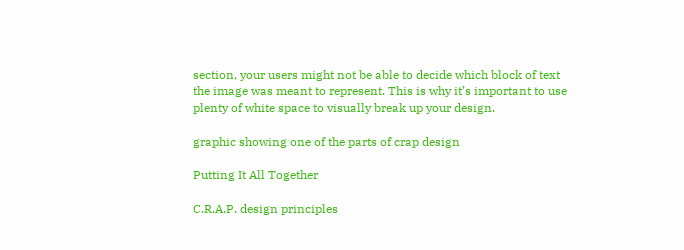section, your users might not be able to decide which block of text the image was meant to represent. This is why it’s important to use plenty of white space to visually break up your design.

graphic showing one of the parts of crap design

Putting It All Together

C.R.A.P. design principles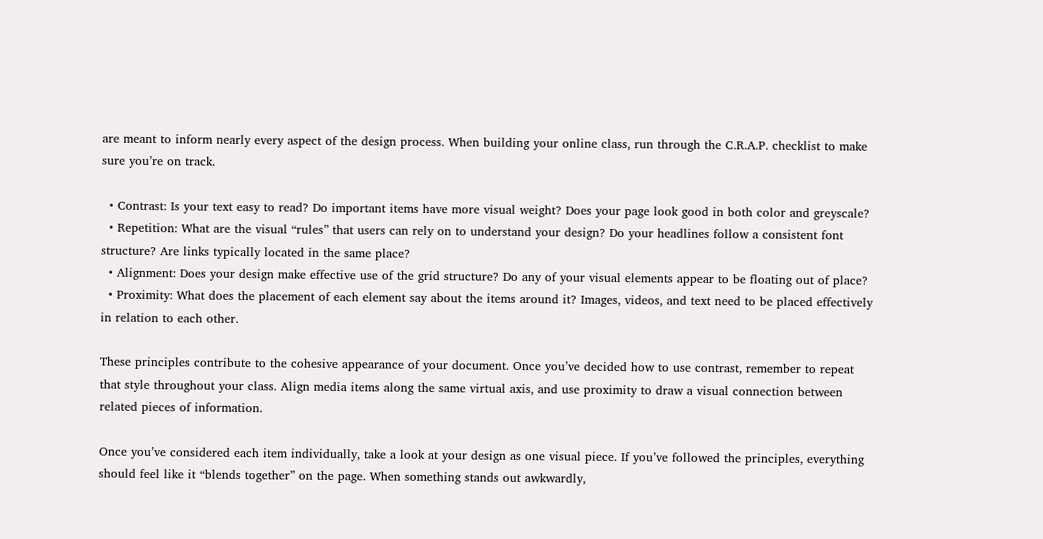are meant to inform nearly every aspect of the design process. When building your online class, run through the C.R.A.P. checklist to make sure you’re on track.

  • Contrast: Is your text easy to read? Do important items have more visual weight? Does your page look good in both color and greyscale?
  • Repetition: What are the visual “rules” that users can rely on to understand your design? Do your headlines follow a consistent font structure? Are links typically located in the same place?
  • Alignment: Does your design make effective use of the grid structure? Do any of your visual elements appear to be floating out of place?
  • Proximity: What does the placement of each element say about the items around it? Images, videos, and text need to be placed effectively in relation to each other.

These principles contribute to the cohesive appearance of your document. Once you’ve decided how to use contrast, remember to repeat that style throughout your class. Align media items along the same virtual axis, and use proximity to draw a visual connection between related pieces of information.

Once you’ve considered each item individually, take a look at your design as one visual piece. If you’ve followed the principles, everything should feel like it “blends together” on the page. When something stands out awkwardly,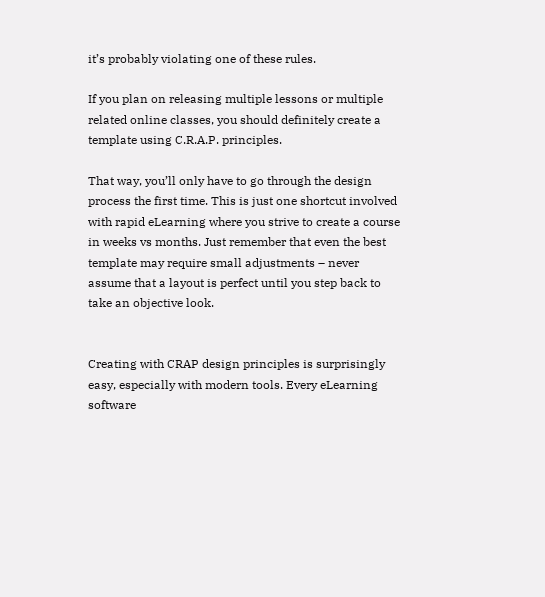it’s probably violating one of these rules.

If you plan on releasing multiple lessons or multiple related online classes, you should definitely create a template using C.R.A.P. principles.

That way, you’ll only have to go through the design process the first time. This is just one shortcut involved with rapid eLearning where you strive to create a course in weeks vs months. Just remember that even the best template may require small adjustments – never assume that a layout is perfect until you step back to take an objective look.


Creating with CRAP design principles is surprisingly easy, especially with modern tools. Every eLearning software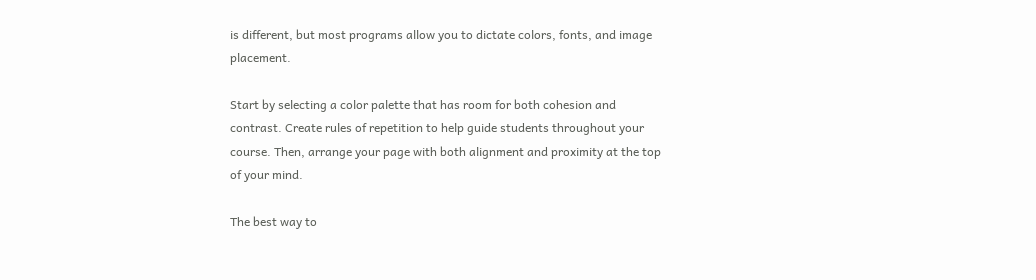is different, but most programs allow you to dictate colors, fonts, and image placement.

Start by selecting a color palette that has room for both cohesion and contrast. Create rules of repetition to help guide students throughout your course. Then, arrange your page with both alignment and proximity at the top of your mind.

The best way to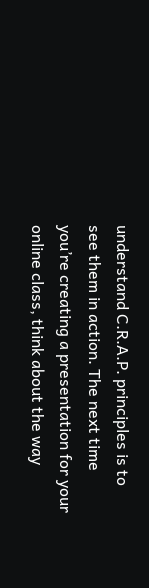understand C.R.A.P. principles is to see them in action. The next time you’re creating a presentation for your online class, think about the way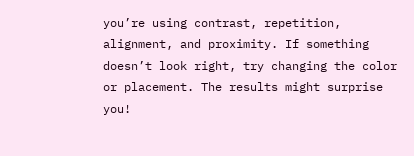you’re using contrast, repetition, alignment, and proximity. If something doesn’t look right, try changing the color or placement. The results might surprise you!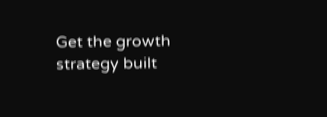Get the growth strategy built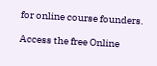for online course founders.

Access the free Online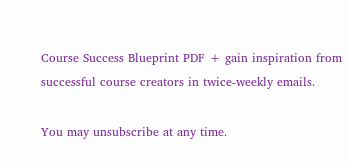Course Success Blueprint PDF + gain inspiration from successful course creators in twice-weekly emails.

You may unsubscribe at any time.